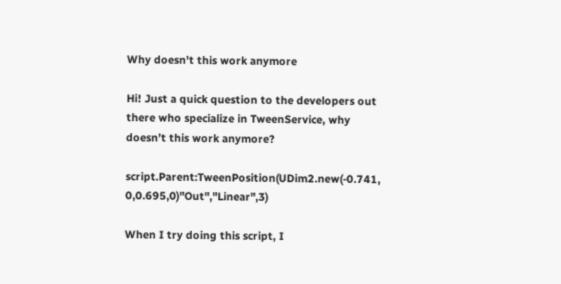Why doesn't this work anymore

Hi! Just a quick question to the developers out there who specialize in TweenService, why doesn’t this work anymore?

script.Parent:TweenPosition(UDim2.new(-0.741, 0,0.695,0)"Out","Linear",3)

When I try doing this script, I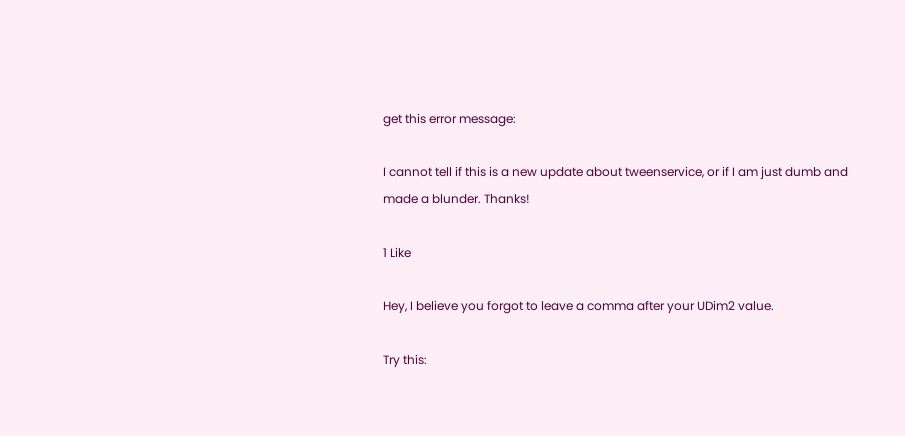get this error message:

I cannot tell if this is a new update about tweenservice, or if I am just dumb and made a blunder. Thanks!

1 Like

Hey, I believe you forgot to leave a comma after your UDim2 value.

Try this: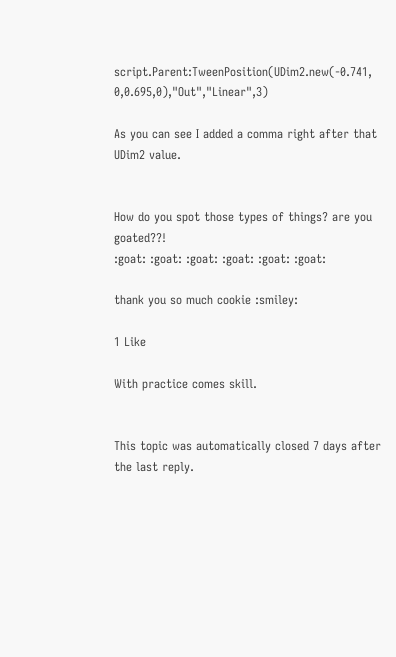script.Parent:TweenPosition(UDim2.new(-0.741, 0,0.695,0),"Out","Linear",3)

As you can see I added a comma right after that UDim2 value.


How do you spot those types of things? are you goated??!
:goat: :goat: :goat: :goat: :goat: :goat:

thank you so much cookie :smiley:

1 Like

With practice comes skill.


This topic was automatically closed 7 days after the last reply.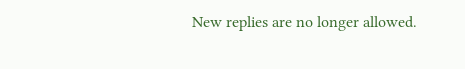New replies are no longer allowed.